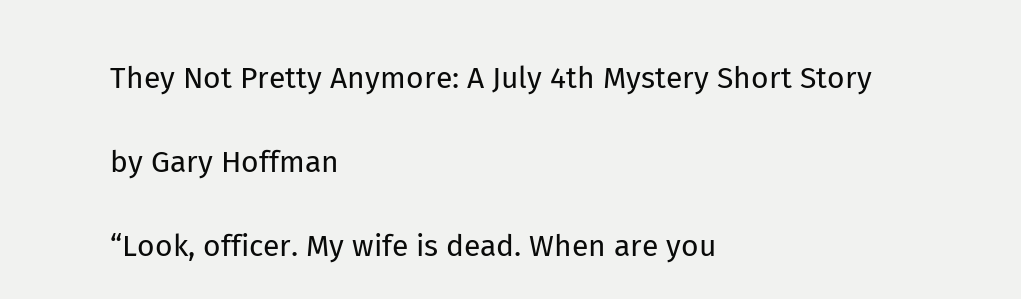They Not Pretty Anymore: A July 4th Mystery Short Story

by Gary Hoffman

“Look, officer. My wife is dead. When are you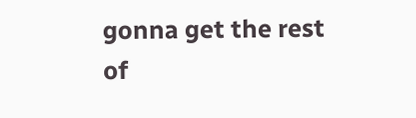gonna get the rest of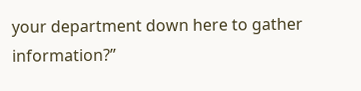your department down here to gather information?”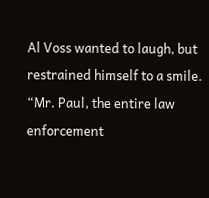Al Voss wanted to laugh, but restrained himself to a smile. “Mr. Paul, the entire law enforcement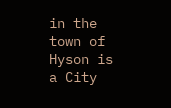in the town of Hyson is a City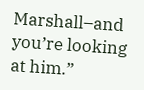Marshall–and you’re looking at him.”